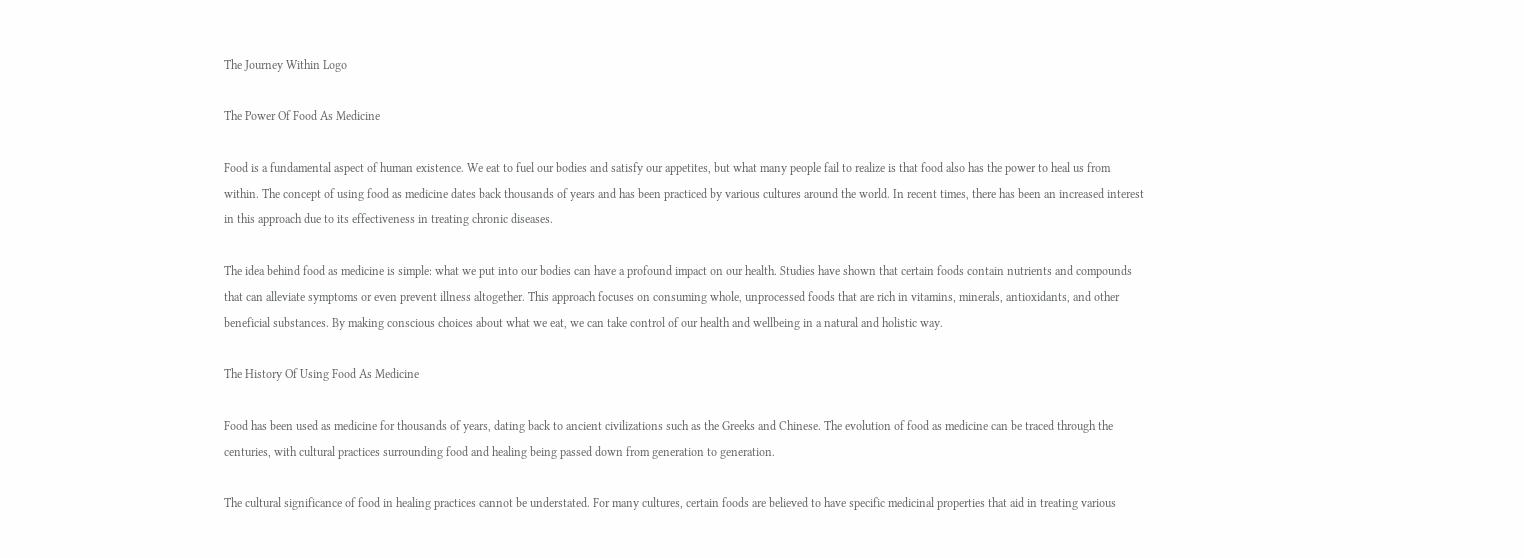The Journey Within Logo

The Power Of Food As Medicine

Food is a fundamental aspect of human existence. We eat to fuel our bodies and satisfy our appetites, but what many people fail to realize is that food also has the power to heal us from within. The concept of using food as medicine dates back thousands of years and has been practiced by various cultures around the world. In recent times, there has been an increased interest in this approach due to its effectiveness in treating chronic diseases.

The idea behind food as medicine is simple: what we put into our bodies can have a profound impact on our health. Studies have shown that certain foods contain nutrients and compounds that can alleviate symptoms or even prevent illness altogether. This approach focuses on consuming whole, unprocessed foods that are rich in vitamins, minerals, antioxidants, and other beneficial substances. By making conscious choices about what we eat, we can take control of our health and wellbeing in a natural and holistic way.

The History Of Using Food As Medicine

Food has been used as medicine for thousands of years, dating back to ancient civilizations such as the Greeks and Chinese. The evolution of food as medicine can be traced through the centuries, with cultural practices surrounding food and healing being passed down from generation to generation.

The cultural significance of food in healing practices cannot be understated. For many cultures, certain foods are believed to have specific medicinal properties that aid in treating various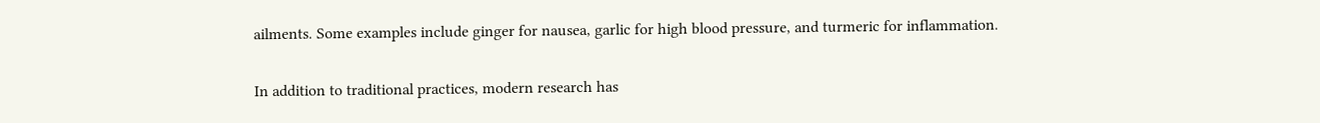ailments. Some examples include ginger for nausea, garlic for high blood pressure, and turmeric for inflammation.

In addition to traditional practices, modern research has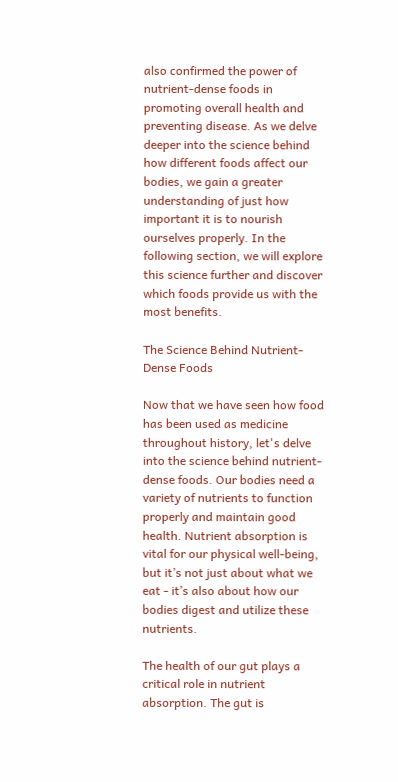also confirmed the power of nutrient-dense foods in promoting overall health and preventing disease. As we delve deeper into the science behind how different foods affect our bodies, we gain a greater understanding of just how important it is to nourish ourselves properly. In the following section, we will explore this science further and discover which foods provide us with the most benefits.

The Science Behind Nutrient-Dense Foods

Now that we have seen how food has been used as medicine throughout history, let's delve into the science behind nutrient-dense foods. Our bodies need a variety of nutrients to function properly and maintain good health. Nutrient absorption is vital for our physical well-being, but it’s not just about what we eat - it’s also about how our bodies digest and utilize these nutrients.

The health of our gut plays a critical role in nutrient absorption. The gut is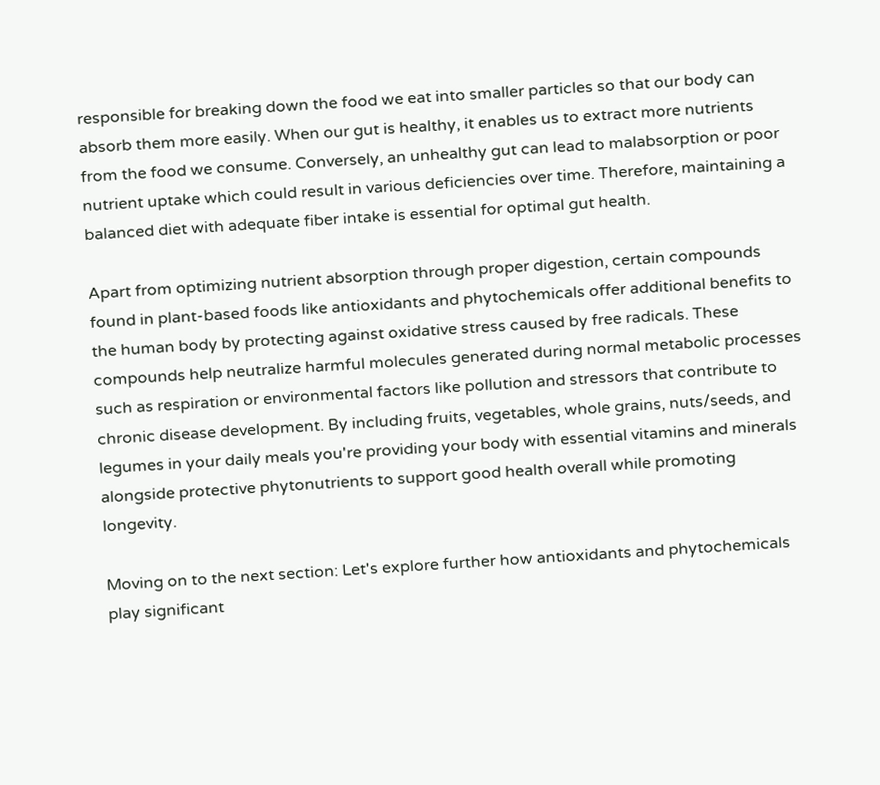responsible for breaking down the food we eat into smaller particles so that our body can absorb them more easily. When our gut is healthy, it enables us to extract more nutrients from the food we consume. Conversely, an unhealthy gut can lead to malabsorption or poor nutrient uptake which could result in various deficiencies over time. Therefore, maintaining a balanced diet with adequate fiber intake is essential for optimal gut health.

Apart from optimizing nutrient absorption through proper digestion, certain compounds found in plant-based foods like antioxidants and phytochemicals offer additional benefits to the human body by protecting against oxidative stress caused by free radicals. These compounds help neutralize harmful molecules generated during normal metabolic processes such as respiration or environmental factors like pollution and stressors that contribute to chronic disease development. By including fruits, vegetables, whole grains, nuts/seeds, and legumes in your daily meals you're providing your body with essential vitamins and minerals alongside protective phytonutrients to support good health overall while promoting longevity.

Moving on to the next section: Let's explore further how antioxidants and phytochemicals play significant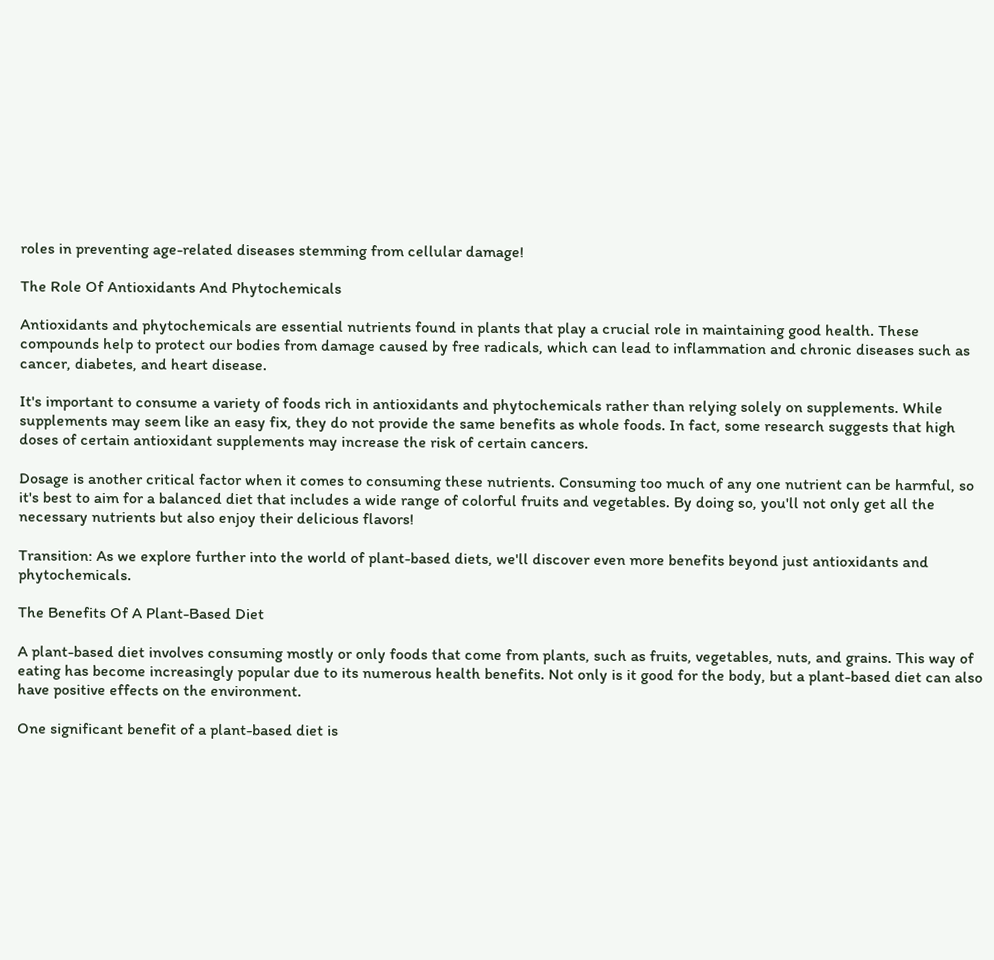roles in preventing age-related diseases stemming from cellular damage!

The Role Of Antioxidants And Phytochemicals

Antioxidants and phytochemicals are essential nutrients found in plants that play a crucial role in maintaining good health. These compounds help to protect our bodies from damage caused by free radicals, which can lead to inflammation and chronic diseases such as cancer, diabetes, and heart disease.

It's important to consume a variety of foods rich in antioxidants and phytochemicals rather than relying solely on supplements. While supplements may seem like an easy fix, they do not provide the same benefits as whole foods. In fact, some research suggests that high doses of certain antioxidant supplements may increase the risk of certain cancers.

Dosage is another critical factor when it comes to consuming these nutrients. Consuming too much of any one nutrient can be harmful, so it's best to aim for a balanced diet that includes a wide range of colorful fruits and vegetables. By doing so, you'll not only get all the necessary nutrients but also enjoy their delicious flavors!

Transition: As we explore further into the world of plant-based diets, we'll discover even more benefits beyond just antioxidants and phytochemicals.

The Benefits Of A Plant-Based Diet

A plant-based diet involves consuming mostly or only foods that come from plants, such as fruits, vegetables, nuts, and grains. This way of eating has become increasingly popular due to its numerous health benefits. Not only is it good for the body, but a plant-based diet can also have positive effects on the environment.

One significant benefit of a plant-based diet is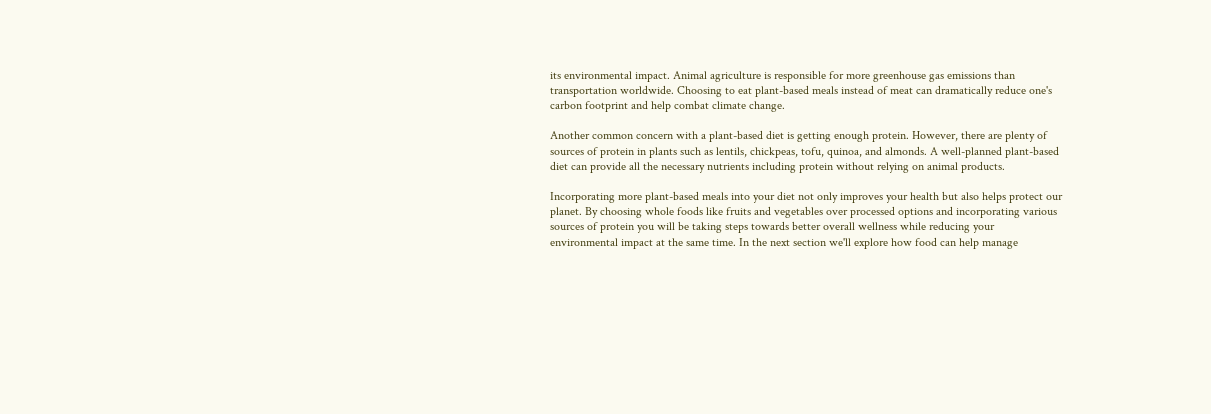its environmental impact. Animal agriculture is responsible for more greenhouse gas emissions than transportation worldwide. Choosing to eat plant-based meals instead of meat can dramatically reduce one's carbon footprint and help combat climate change.

Another common concern with a plant-based diet is getting enough protein. However, there are plenty of sources of protein in plants such as lentils, chickpeas, tofu, quinoa, and almonds. A well-planned plant-based diet can provide all the necessary nutrients including protein without relying on animal products.

Incorporating more plant-based meals into your diet not only improves your health but also helps protect our planet. By choosing whole foods like fruits and vegetables over processed options and incorporating various sources of protein you will be taking steps towards better overall wellness while reducing your environmental impact at the same time. In the next section we'll explore how food can help manage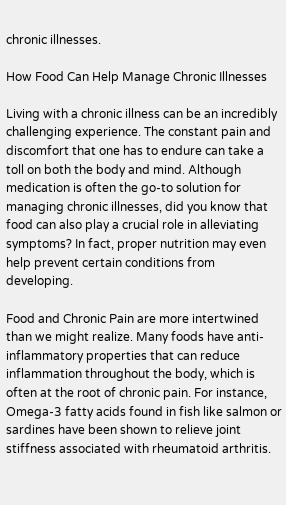chronic illnesses.

How Food Can Help Manage Chronic Illnesses

Living with a chronic illness can be an incredibly challenging experience. The constant pain and discomfort that one has to endure can take a toll on both the body and mind. Although medication is often the go-to solution for managing chronic illnesses, did you know that food can also play a crucial role in alleviating symptoms? In fact, proper nutrition may even help prevent certain conditions from developing.

Food and Chronic Pain are more intertwined than we might realize. Many foods have anti-inflammatory properties that can reduce inflammation throughout the body, which is often at the root of chronic pain. For instance, Omega-3 fatty acids found in fish like salmon or sardines have been shown to relieve joint stiffness associated with rheumatoid arthritis.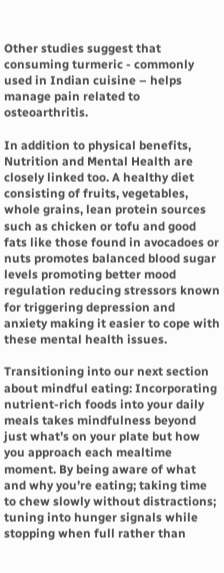Other studies suggest that consuming turmeric - commonly used in Indian cuisine – helps manage pain related to osteoarthritis.

In addition to physical benefits, Nutrition and Mental Health are closely linked too. A healthy diet consisting of fruits, vegetables, whole grains, lean protein sources such as chicken or tofu and good fats like those found in avocadoes or nuts promotes balanced blood sugar levels promoting better mood regulation reducing stressors known for triggering depression and anxiety making it easier to cope with these mental health issues.

Transitioning into our next section about mindful eating: Incorporating nutrient-rich foods into your daily meals takes mindfulness beyond just what’s on your plate but how you approach each mealtime moment. By being aware of what and why you’re eating; taking time to chew slowly without distractions; tuning into hunger signals while stopping when full rather than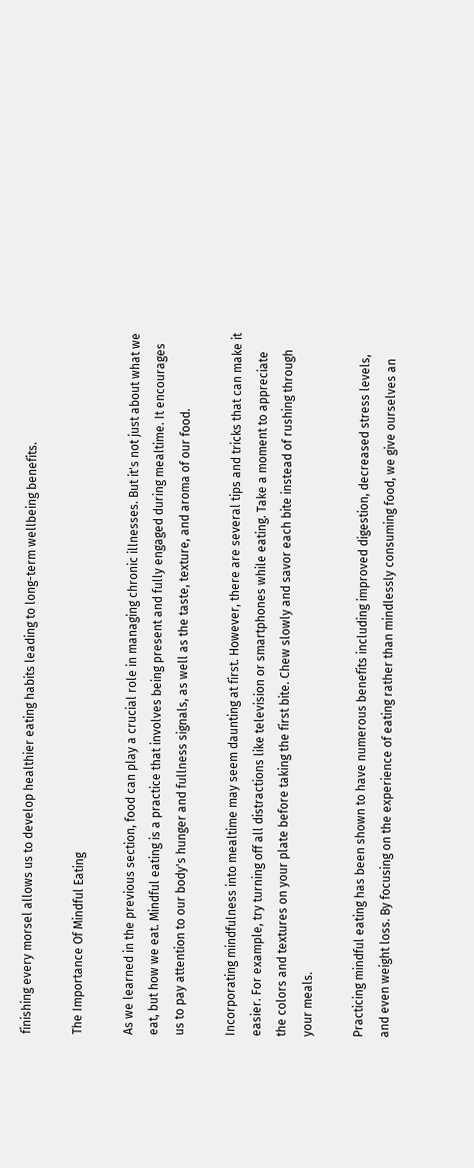finishing every morsel allows us to develop healthier eating habits leading to long-term wellbeing benefits.

The Importance Of Mindful Eating

As we learned in the previous section, food can play a crucial role in managing chronic illnesses. But it's not just about what we eat, but how we eat. Mindful eating is a practice that involves being present and fully engaged during mealtime. It encourages us to pay attention to our body's hunger and fullness signals, as well as the taste, texture, and aroma of our food.

Incorporating mindfulness into mealtime may seem daunting at first. However, there are several tips and tricks that can make it easier. For example, try turning off all distractions like television or smartphones while eating. Take a moment to appreciate the colors and textures on your plate before taking the first bite. Chew slowly and savor each bite instead of rushing through your meals.

Practicing mindful eating has been shown to have numerous benefits including improved digestion, decreased stress levels, and even weight loss. By focusing on the experience of eating rather than mindlessly consuming food, we give ourselves an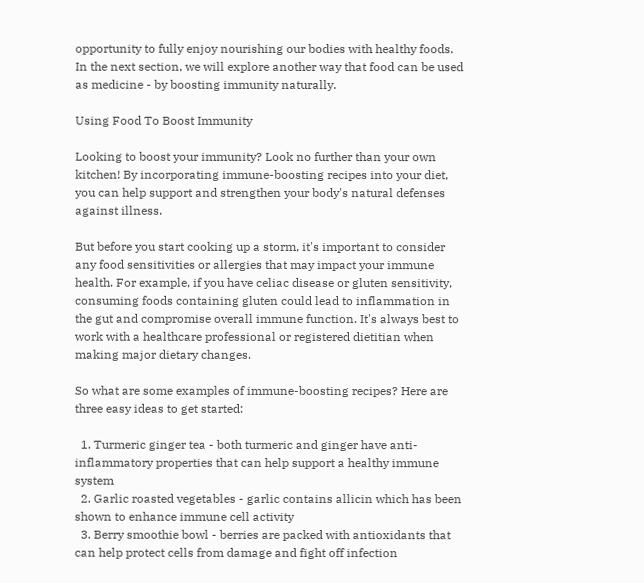opportunity to fully enjoy nourishing our bodies with healthy foods. In the next section, we will explore another way that food can be used as medicine - by boosting immunity naturally.

Using Food To Boost Immunity

Looking to boost your immunity? Look no further than your own kitchen! By incorporating immune-boosting recipes into your diet, you can help support and strengthen your body's natural defenses against illness.

But before you start cooking up a storm, it's important to consider any food sensitivities or allergies that may impact your immune health. For example, if you have celiac disease or gluten sensitivity, consuming foods containing gluten could lead to inflammation in the gut and compromise overall immune function. It's always best to work with a healthcare professional or registered dietitian when making major dietary changes.

So what are some examples of immune-boosting recipes? Here are three easy ideas to get started:

  1. Turmeric ginger tea - both turmeric and ginger have anti-inflammatory properties that can help support a healthy immune system
  2. Garlic roasted vegetables - garlic contains allicin which has been shown to enhance immune cell activity
  3. Berry smoothie bowl - berries are packed with antioxidants that can help protect cells from damage and fight off infection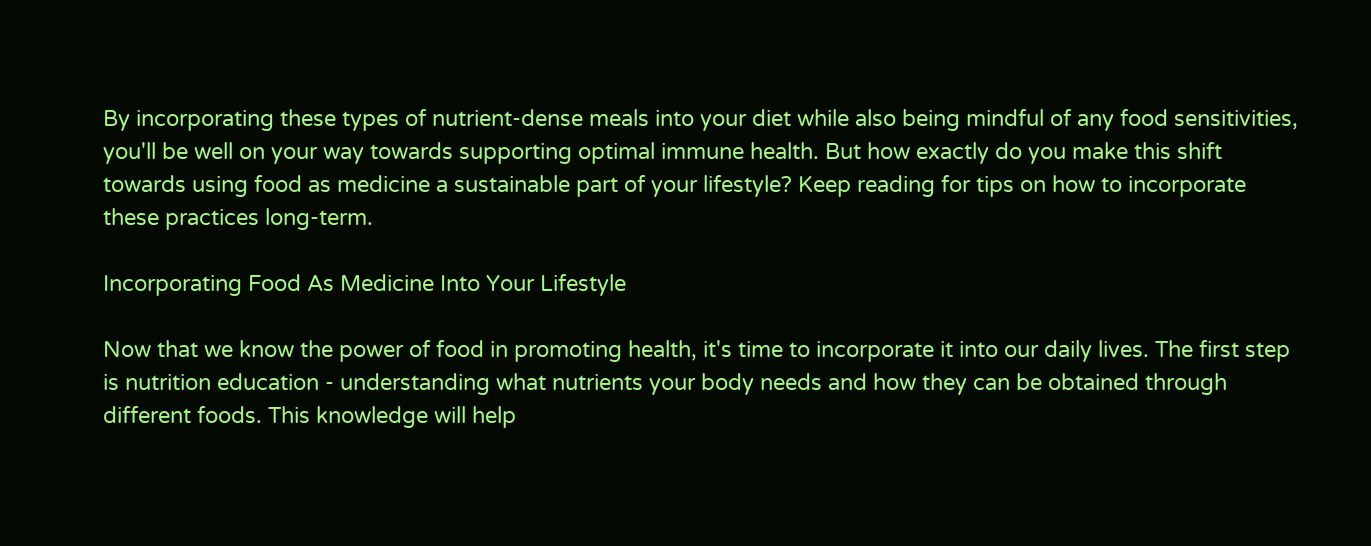By incorporating these types of nutrient-dense meals into your diet while also being mindful of any food sensitivities, you'll be well on your way towards supporting optimal immune health. But how exactly do you make this shift towards using food as medicine a sustainable part of your lifestyle? Keep reading for tips on how to incorporate these practices long-term.

Incorporating Food As Medicine Into Your Lifestyle

Now that we know the power of food in promoting health, it's time to incorporate it into our daily lives. The first step is nutrition education - understanding what nutrients your body needs and how they can be obtained through different foods. This knowledge will help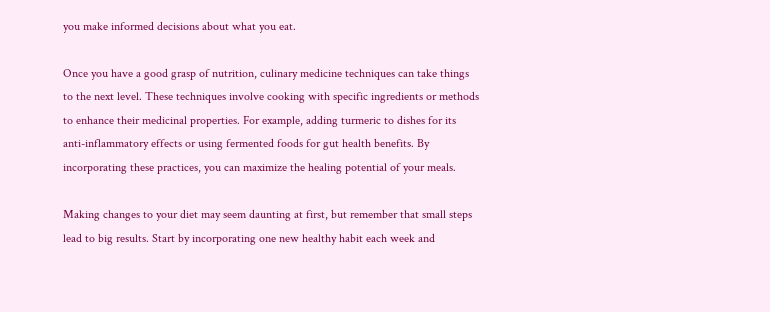you make informed decisions about what you eat.

Once you have a good grasp of nutrition, culinary medicine techniques can take things to the next level. These techniques involve cooking with specific ingredients or methods to enhance their medicinal properties. For example, adding turmeric to dishes for its anti-inflammatory effects or using fermented foods for gut health benefits. By incorporating these practices, you can maximize the healing potential of your meals.

Making changes to your diet may seem daunting at first, but remember that small steps lead to big results. Start by incorporating one new healthy habit each week and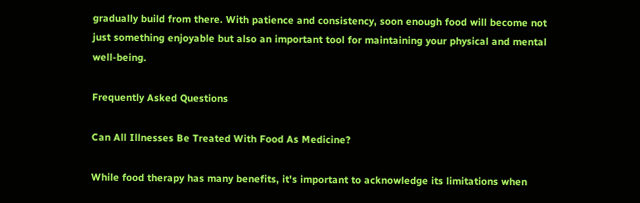gradually build from there. With patience and consistency, soon enough food will become not just something enjoyable but also an important tool for maintaining your physical and mental well-being.

Frequently Asked Questions

Can All Illnesses Be Treated With Food As Medicine?

While food therapy has many benefits, it's important to acknowledge its limitations when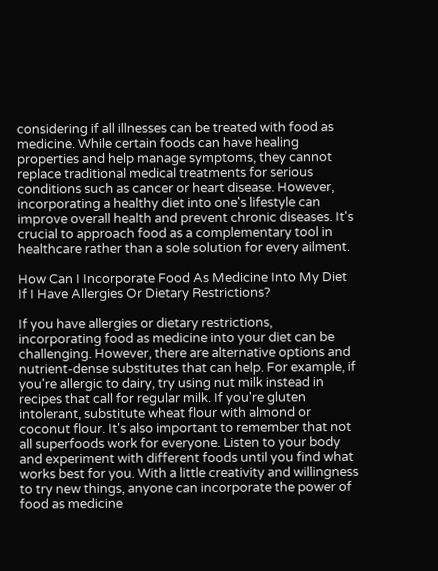considering if all illnesses can be treated with food as medicine. While certain foods can have healing properties and help manage symptoms, they cannot replace traditional medical treatments for serious conditions such as cancer or heart disease. However, incorporating a healthy diet into one's lifestyle can improve overall health and prevent chronic diseases. It's crucial to approach food as a complementary tool in healthcare rather than a sole solution for every ailment.

How Can I Incorporate Food As Medicine Into My Diet If I Have Allergies Or Dietary Restrictions?

If you have allergies or dietary restrictions, incorporating food as medicine into your diet can be challenging. However, there are alternative options and nutrient-dense substitutes that can help. For example, if you're allergic to dairy, try using nut milk instead in recipes that call for regular milk. If you're gluten intolerant, substitute wheat flour with almond or coconut flour. It's also important to remember that not all superfoods work for everyone. Listen to your body and experiment with different foods until you find what works best for you. With a little creativity and willingness to try new things, anyone can incorporate the power of food as medicine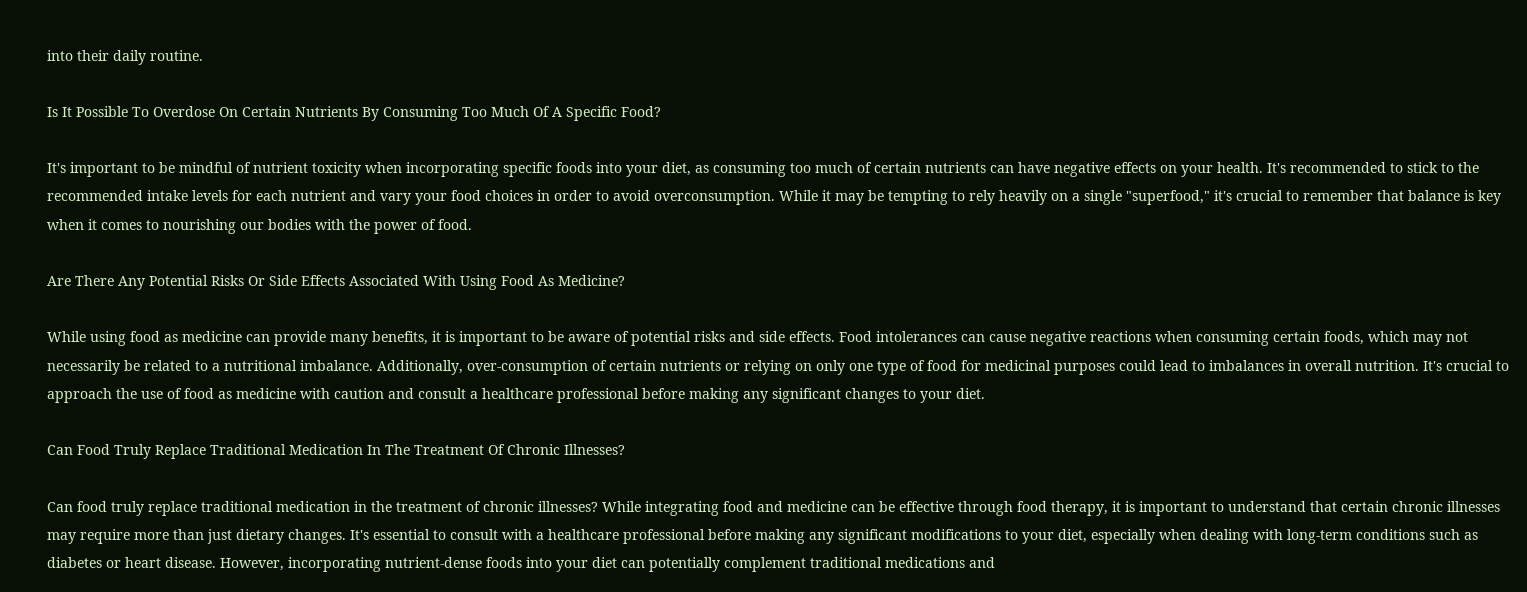into their daily routine.

Is It Possible To Overdose On Certain Nutrients By Consuming Too Much Of A Specific Food?

It's important to be mindful of nutrient toxicity when incorporating specific foods into your diet, as consuming too much of certain nutrients can have negative effects on your health. It's recommended to stick to the recommended intake levels for each nutrient and vary your food choices in order to avoid overconsumption. While it may be tempting to rely heavily on a single "superfood," it's crucial to remember that balance is key when it comes to nourishing our bodies with the power of food.

Are There Any Potential Risks Or Side Effects Associated With Using Food As Medicine?

While using food as medicine can provide many benefits, it is important to be aware of potential risks and side effects. Food intolerances can cause negative reactions when consuming certain foods, which may not necessarily be related to a nutritional imbalance. Additionally, over-consumption of certain nutrients or relying on only one type of food for medicinal purposes could lead to imbalances in overall nutrition. It's crucial to approach the use of food as medicine with caution and consult a healthcare professional before making any significant changes to your diet.

Can Food Truly Replace Traditional Medication In The Treatment Of Chronic Illnesses?

Can food truly replace traditional medication in the treatment of chronic illnesses? While integrating food and medicine can be effective through food therapy, it is important to understand that certain chronic illnesses may require more than just dietary changes. It's essential to consult with a healthcare professional before making any significant modifications to your diet, especially when dealing with long-term conditions such as diabetes or heart disease. However, incorporating nutrient-dense foods into your diet can potentially complement traditional medications and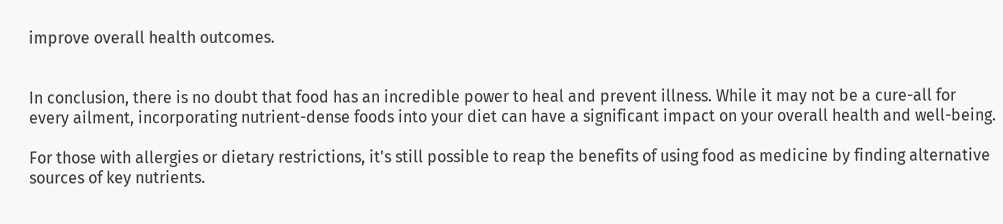improve overall health outcomes.


In conclusion, there is no doubt that food has an incredible power to heal and prevent illness. While it may not be a cure-all for every ailment, incorporating nutrient-dense foods into your diet can have a significant impact on your overall health and well-being.

For those with allergies or dietary restrictions, it's still possible to reap the benefits of using food as medicine by finding alternative sources of key nutrients.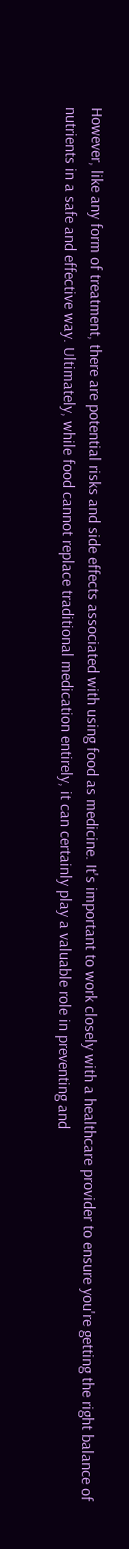However, like any form of treatment, there are potential risks and side effects associated with using food as medicine. It's important to work closely with a healthcare provider to ensure you're getting the right balance of nutrients in a safe and effective way. Ultimately, while food cannot replace traditional medication entirely, it can certainly play a valuable role in preventing and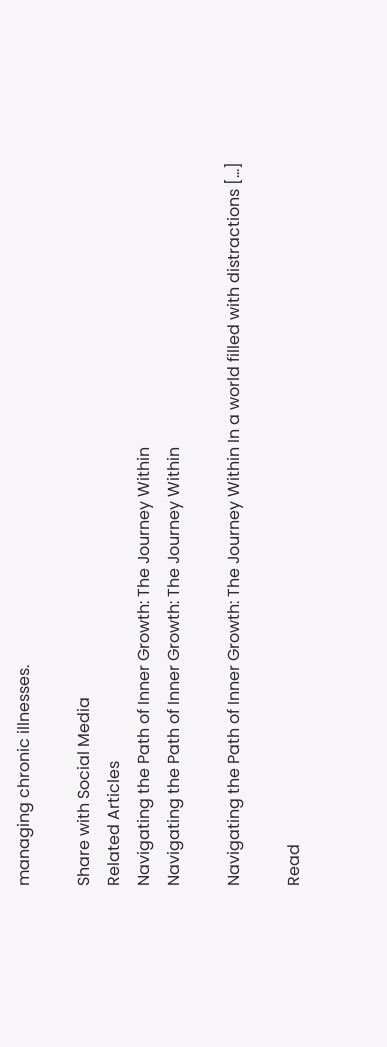managing chronic illnesses.

Share with Social Media
Related Articles
Navigating the Path of Inner Growth: The Journey Within
Navigating the Path of Inner Growth: The Journey Within

Navigating the Path of Inner Growth: The Journey Within In a world filled with distractions […]

Read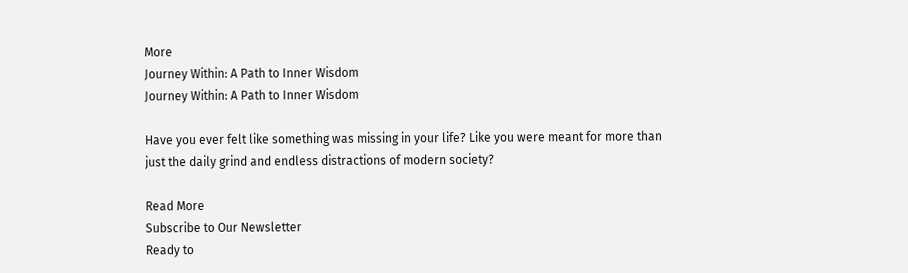More
Journey Within: A Path to Inner Wisdom
Journey Within: A Path to Inner Wisdom

Have you ever felt like something was missing in your life? Like you were meant for more than just the daily grind and endless distractions of modern society?

Read More
Subscribe to Our Newsletter
Ready to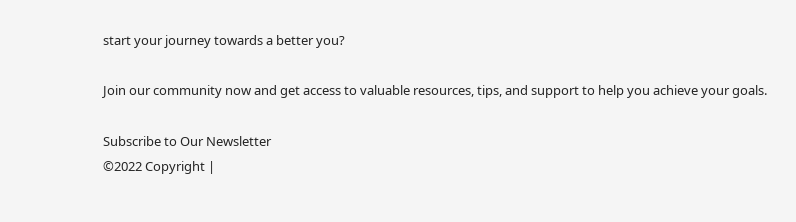start your journey towards a better you?

Join our community now and get access to valuable resources, tips, and support to help you achieve your goals.

Subscribe to Our Newsletter
©2022 Copyright |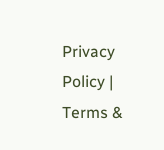Privacy Policy | Terms &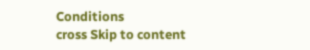Conditions
cross Skip to content